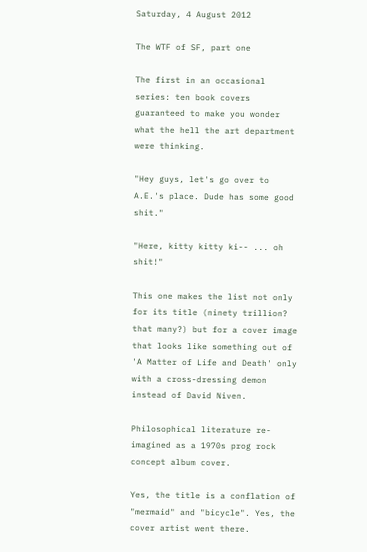Saturday, 4 August 2012

The WTF of SF, part one

The first in an occasional series: ten book covers guaranteed to make you wonder what the hell the art department were thinking.

"Hey guys, let's go over to A.E.'s place. Dude has some good shit."

"Here, kitty kitty ki-- ... oh shit!"

This one makes the list not only for its title (ninety trillion? that many?) but for a cover image that looks like something out of 'A Matter of Life and Death' only with a cross-dressing demon instead of David Niven.

Philosophical literature re-imagined as a 1970s prog rock concept album cover.

Yes, the title is a conflation of "mermaid" and "bicycle". Yes, the cover artist went there.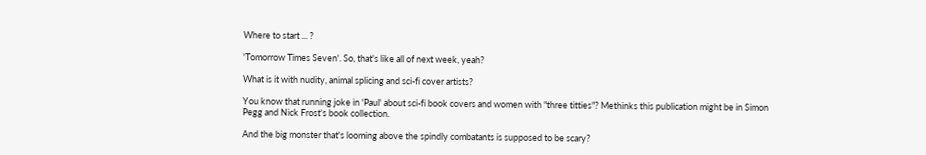Where to start ... ?

'Tomorrow Times Seven'. So, that's like all of next week, yeah?

What is it with nudity, animal splicing and sci-fi cover artists?

You know that running joke in 'Paul' about sci-fi book covers and women with "three titties"? Methinks this publication might be in Simon Pegg and Nick Frost's book collection.

And the big monster that's looming above the spindly combatants is supposed to be scary?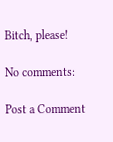Bitch, please!

No comments:

Post a Comment